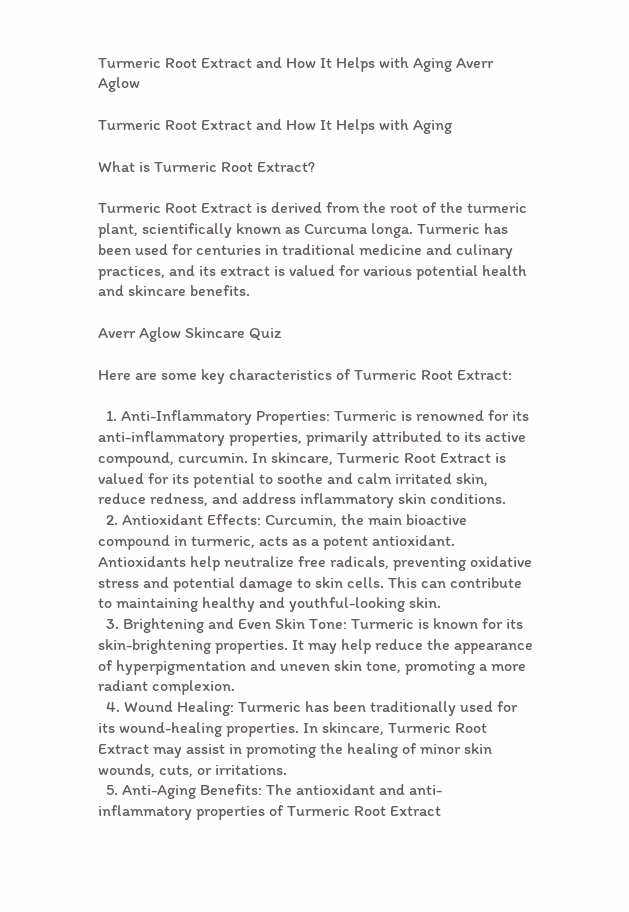Turmeric Root Extract and How It Helps with Aging Averr Aglow

Turmeric Root Extract and How It Helps with Aging

What is Turmeric Root Extract?

Turmeric Root Extract is derived from the root of the turmeric plant, scientifically known as Curcuma longa. Turmeric has been used for centuries in traditional medicine and culinary practices, and its extract is valued for various potential health and skincare benefits.

Averr Aglow Skincare Quiz

Here are some key characteristics of Turmeric Root Extract:

  1. Anti-Inflammatory Properties: Turmeric is renowned for its anti-inflammatory properties, primarily attributed to its active compound, curcumin. In skincare, Turmeric Root Extract is valued for its potential to soothe and calm irritated skin, reduce redness, and address inflammatory skin conditions.
  2. Antioxidant Effects: Curcumin, the main bioactive compound in turmeric, acts as a potent antioxidant. Antioxidants help neutralize free radicals, preventing oxidative stress and potential damage to skin cells. This can contribute to maintaining healthy and youthful-looking skin.
  3. Brightening and Even Skin Tone: Turmeric is known for its skin-brightening properties. It may help reduce the appearance of hyperpigmentation and uneven skin tone, promoting a more radiant complexion.
  4. Wound Healing: Turmeric has been traditionally used for its wound-healing properties. In skincare, Turmeric Root Extract may assist in promoting the healing of minor skin wounds, cuts, or irritations.
  5. Anti-Aging Benefits: The antioxidant and anti-inflammatory properties of Turmeric Root Extract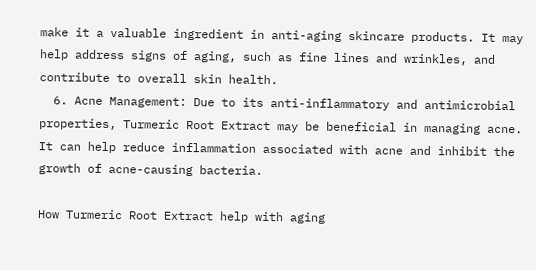make it a valuable ingredient in anti-aging skincare products. It may help address signs of aging, such as fine lines and wrinkles, and contribute to overall skin health.
  6. Acne Management: Due to its anti-inflammatory and antimicrobial properties, Turmeric Root Extract may be beneficial in managing acne. It can help reduce inflammation associated with acne and inhibit the growth of acne-causing bacteria.

How Turmeric Root Extract help with aging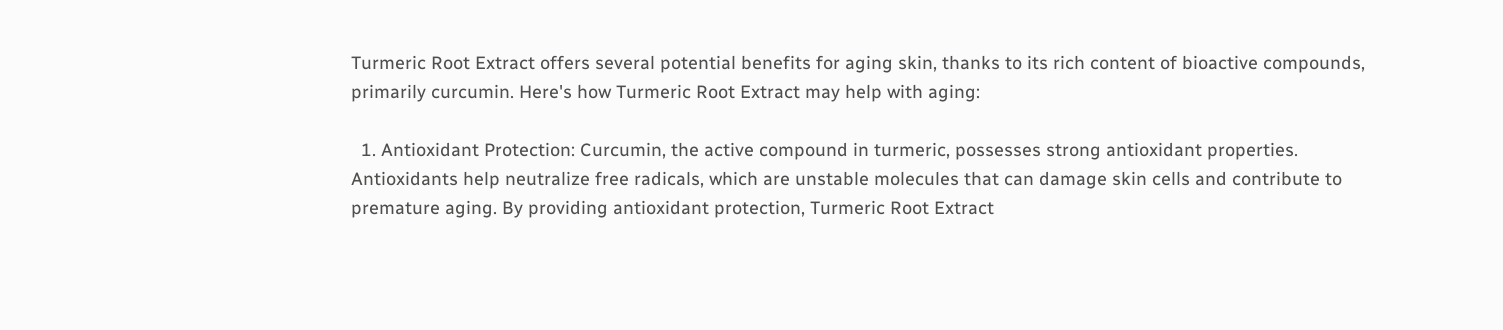Turmeric Root Extract offers several potential benefits for aging skin, thanks to its rich content of bioactive compounds, primarily curcumin. Here's how Turmeric Root Extract may help with aging:

  1. Antioxidant Protection: Curcumin, the active compound in turmeric, possesses strong antioxidant properties. Antioxidants help neutralize free radicals, which are unstable molecules that can damage skin cells and contribute to premature aging. By providing antioxidant protection, Turmeric Root Extract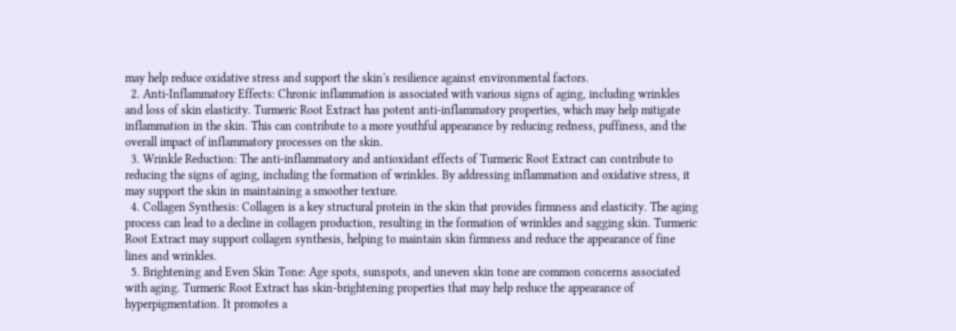may help reduce oxidative stress and support the skin's resilience against environmental factors.
  2. Anti-Inflammatory Effects: Chronic inflammation is associated with various signs of aging, including wrinkles and loss of skin elasticity. Turmeric Root Extract has potent anti-inflammatory properties, which may help mitigate inflammation in the skin. This can contribute to a more youthful appearance by reducing redness, puffiness, and the overall impact of inflammatory processes on the skin.
  3. Wrinkle Reduction: The anti-inflammatory and antioxidant effects of Turmeric Root Extract can contribute to reducing the signs of aging, including the formation of wrinkles. By addressing inflammation and oxidative stress, it may support the skin in maintaining a smoother texture.
  4. Collagen Synthesis: Collagen is a key structural protein in the skin that provides firmness and elasticity. The aging process can lead to a decline in collagen production, resulting in the formation of wrinkles and sagging skin. Turmeric Root Extract may support collagen synthesis, helping to maintain skin firmness and reduce the appearance of fine lines and wrinkles.
  5. Brightening and Even Skin Tone: Age spots, sunspots, and uneven skin tone are common concerns associated with aging. Turmeric Root Extract has skin-brightening properties that may help reduce the appearance of hyperpigmentation. It promotes a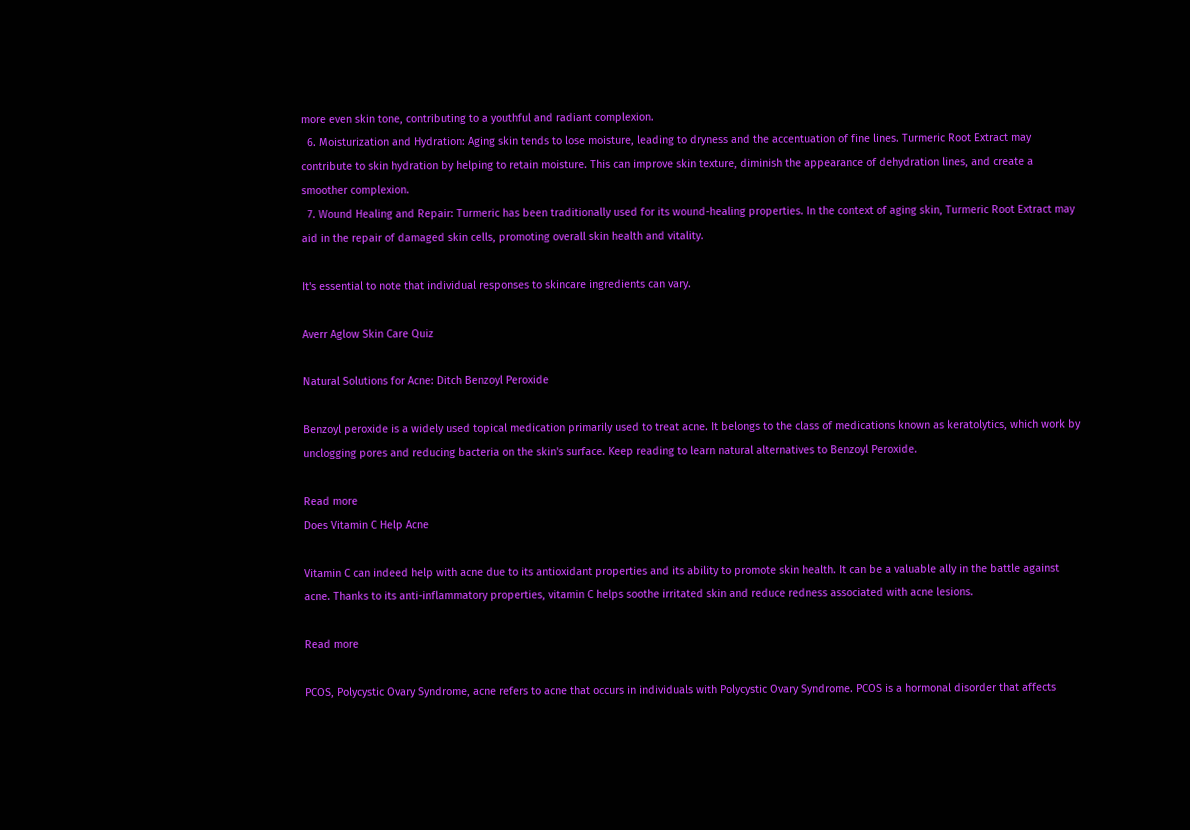more even skin tone, contributing to a youthful and radiant complexion.
  6. Moisturization and Hydration: Aging skin tends to lose moisture, leading to dryness and the accentuation of fine lines. Turmeric Root Extract may contribute to skin hydration by helping to retain moisture. This can improve skin texture, diminish the appearance of dehydration lines, and create a smoother complexion.
  7. Wound Healing and Repair: Turmeric has been traditionally used for its wound-healing properties. In the context of aging skin, Turmeric Root Extract may aid in the repair of damaged skin cells, promoting overall skin health and vitality.

It's essential to note that individual responses to skincare ingredients can vary.

Averr Aglow Skin Care Quiz

Natural Solutions for Acne: Ditch Benzoyl Peroxide

Benzoyl peroxide is a widely used topical medication primarily used to treat acne. It belongs to the class of medications known as keratolytics, which work by unclogging pores and reducing bacteria on the skin's surface. Keep reading to learn natural alternatives to Benzoyl Peroxide.

Read more
Does Vitamin C Help Acne

Vitamin C can indeed help with acne due to its antioxidant properties and its ability to promote skin health. It can be a valuable ally in the battle against acne. Thanks to its anti-inflammatory properties, vitamin C helps soothe irritated skin and reduce redness associated with acne lesions.

Read more

PCOS, Polycystic Ovary Syndrome, acne refers to acne that occurs in individuals with Polycystic Ovary Syndrome. PCOS is a hormonal disorder that affects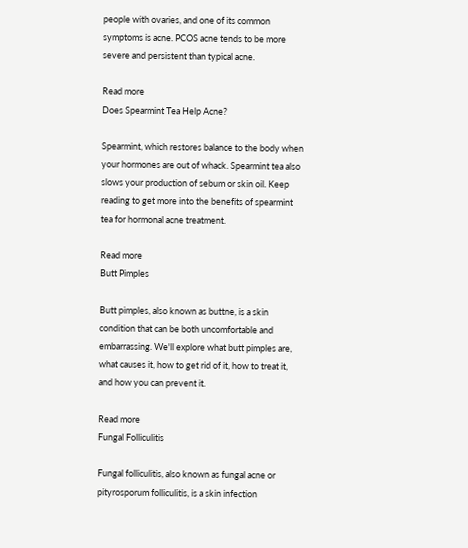people with ovaries, and one of its common symptoms is acne. PCOS acne tends to be more severe and persistent than typical acne.

Read more
Does Spearmint Tea Help Acne?

Spearmint, which restores balance to the body when your hormones are out of whack. Spearmint tea also slows your production of sebum or skin oil. Keep reading to get more into the benefits of spearmint tea for hormonal acne treatment.

Read more
Butt Pimples

Butt pimples, also known as buttne, is a skin condition that can be both uncomfortable and embarrassing. We'll explore what butt pimples are, what causes it, how to get rid of it, how to treat it, and how you can prevent it.

Read more
Fungal Folliculitis

Fungal folliculitis, also known as fungal acne or pityrosporum folliculitis, is a skin infection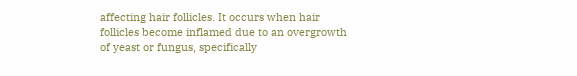affecting hair follicles. It occurs when hair follicles become inflamed due to an overgrowth of yeast or fungus, specifically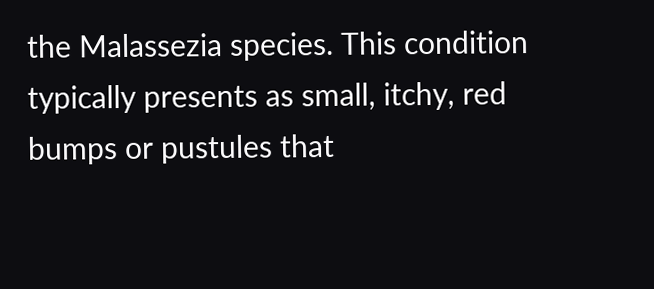the Malassezia species. This condition typically presents as small, itchy, red bumps or pustules that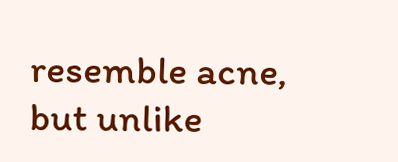resemble acne, but unlike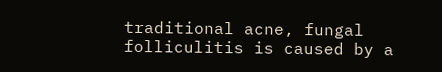traditional acne, fungal folliculitis is caused by a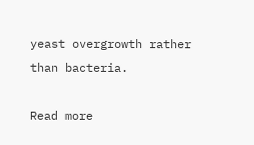yeast overgrowth rather than bacteria.

Read more